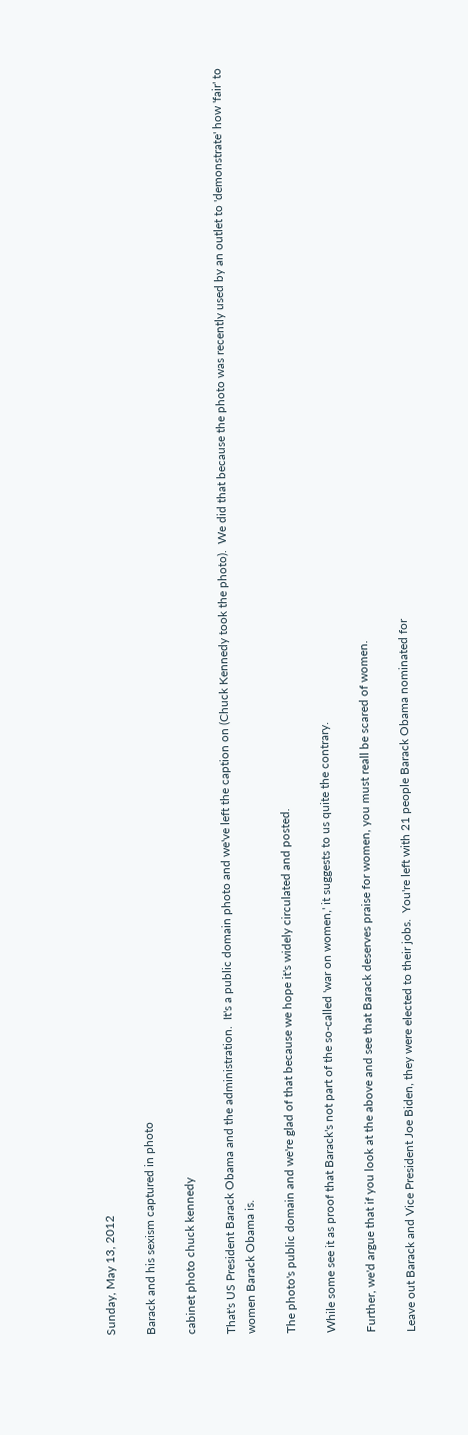Sunday, May 13, 2012

Barack and his sexism captured in photo

cabinet photo chuck kennedy

That's US President Barack Obama and the administration.  It's a public domain photo and we've left the caption on (Chuck Kennedy took the photo).  We did that because the photo was recently used by an outlet to 'demonstrate' how 'fair' to women Barack Obama is.

The photo's public domain and we're glad of that because we hope it's widely circulated and posted.

While some see it as proof that Barack's not part of the so-called 'war on women,' it suggests to us quite the contrary.

Further, we'd argue that if you look at the above and see that Barack deserves praise for women, you must reall be scared of women.

Leave out Barack and Vice President Joe Biden, they were elected to their jobs.  You're left with 21 people Barack Obama nominated for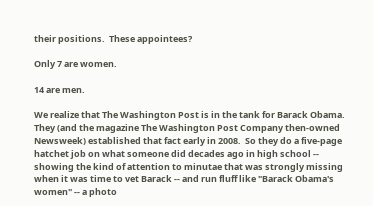their positions.  These appointees?

Only 7 are women.

14 are men.

We realize that The Washington Post is in the tank for Barack Obama.  They (and the magazine The Washington Post Company then-owned Newsweek) established that fact early in 2008.  So they do a five-page hatchet job on what someone did decades ago in high school -- showing the kind of attention to minutae that was strongly missing when it was time to vet Barack -- and run fluff like "Barack Obama's women" -- a photo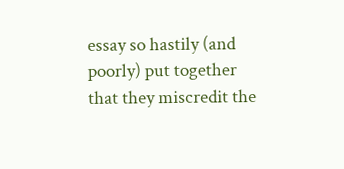essay so hastily (and poorly) put together that they miscredit the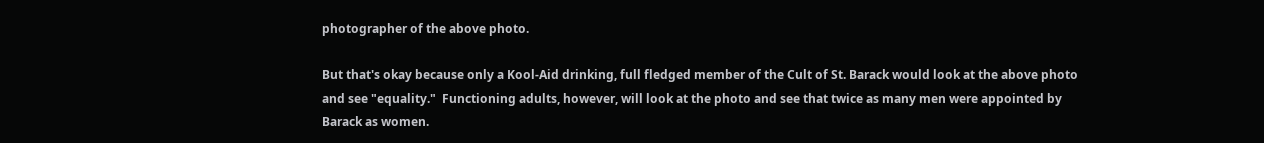photographer of the above photo.

But that's okay because only a Kool-Aid drinking, full fledged member of the Cult of St. Barack would look at the above photo and see "equality."  Functioning adults, however, will look at the photo and see that twice as many men were appointed by Barack as women.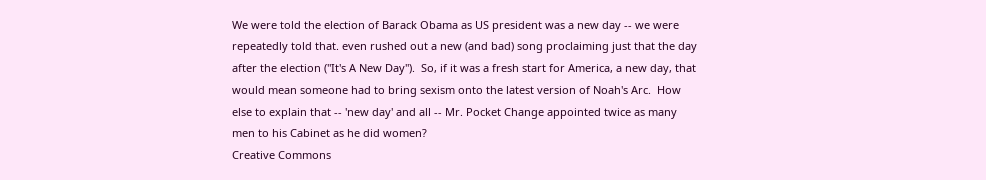We were told the election of Barack Obama as US president was a new day -- we were repeatedly told that. even rushed out a new (and bad) song proclaiming just that the day after the election ("It's A New Day").  So, if it was a fresh start for America, a new day, that would mean someone had to bring sexism onto the latest version of Noah's Arc.  How else to explain that -- 'new day' and all -- Mr. Pocket Change appointed twice as many men to his Cabinet as he did women?
Creative Commons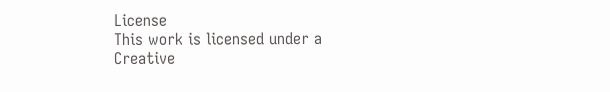License
This work is licensed under a Creative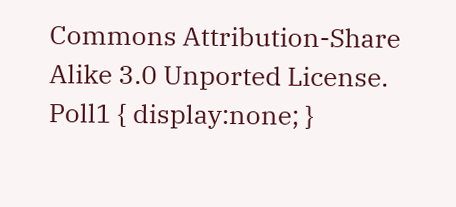Commons Attribution-Share Alike 3.0 Unported License.
Poll1 { display:none; }